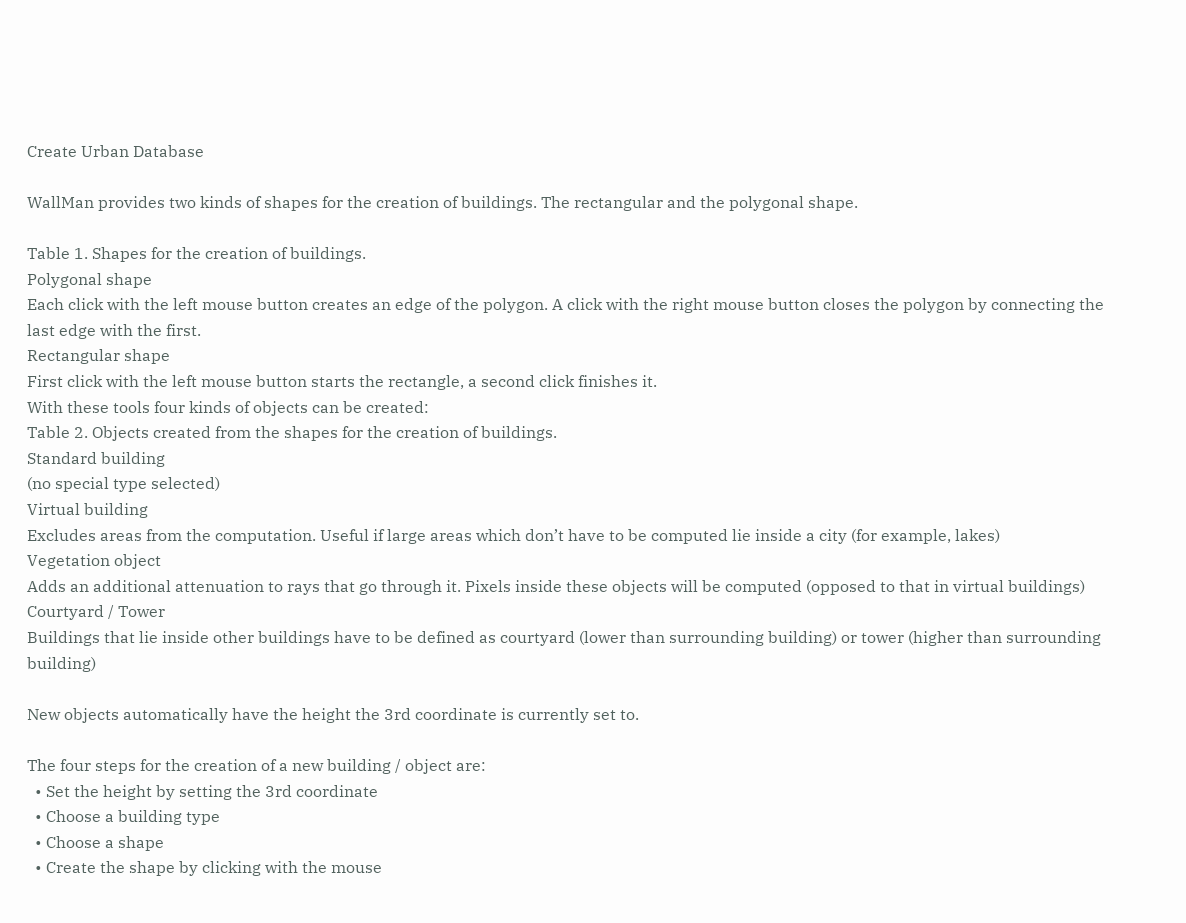Create Urban Database

WallMan provides two kinds of shapes for the creation of buildings. The rectangular and the polygonal shape.

Table 1. Shapes for the creation of buildings.
Polygonal shape
Each click with the left mouse button creates an edge of the polygon. A click with the right mouse button closes the polygon by connecting the last edge with the first.
Rectangular shape
First click with the left mouse button starts the rectangle, a second click finishes it.
With these tools four kinds of objects can be created:
Table 2. Objects created from the shapes for the creation of buildings.
Standard building
(no special type selected)
Virtual building
Excludes areas from the computation. Useful if large areas which don’t have to be computed lie inside a city (for example, lakes)
Vegetation object
Adds an additional attenuation to rays that go through it. Pixels inside these objects will be computed (opposed to that in virtual buildings)
Courtyard / Tower
Buildings that lie inside other buildings have to be defined as courtyard (lower than surrounding building) or tower (higher than surrounding building)

New objects automatically have the height the 3rd coordinate is currently set to.

The four steps for the creation of a new building / object are:
  • Set the height by setting the 3rd coordinate
  • Choose a building type
  • Choose a shape
  • Create the shape by clicking with the mouse